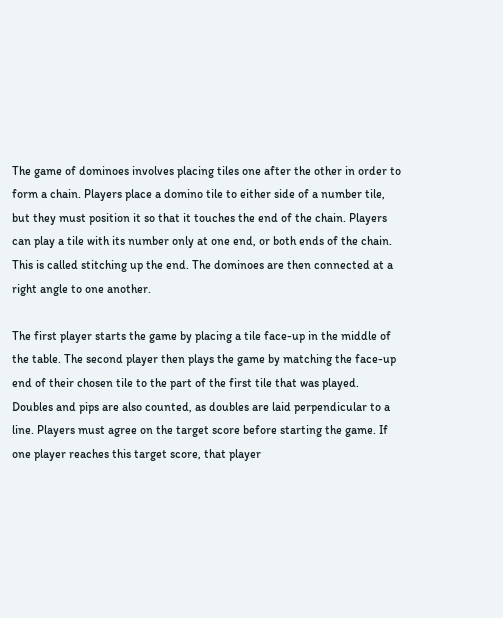The game of dominoes involves placing tiles one after the other in order to form a chain. Players place a domino tile to either side of a number tile, but they must position it so that it touches the end of the chain. Players can play a tile with its number only at one end, or both ends of the chain. This is called stitching up the end. The dominoes are then connected at a right angle to one another.

The first player starts the game by placing a tile face-up in the middle of the table. The second player then plays the game by matching the face-up end of their chosen tile to the part of the first tile that was played. Doubles and pips are also counted, as doubles are laid perpendicular to a line. Players must agree on the target score before starting the game. If one player reaches this target score, that player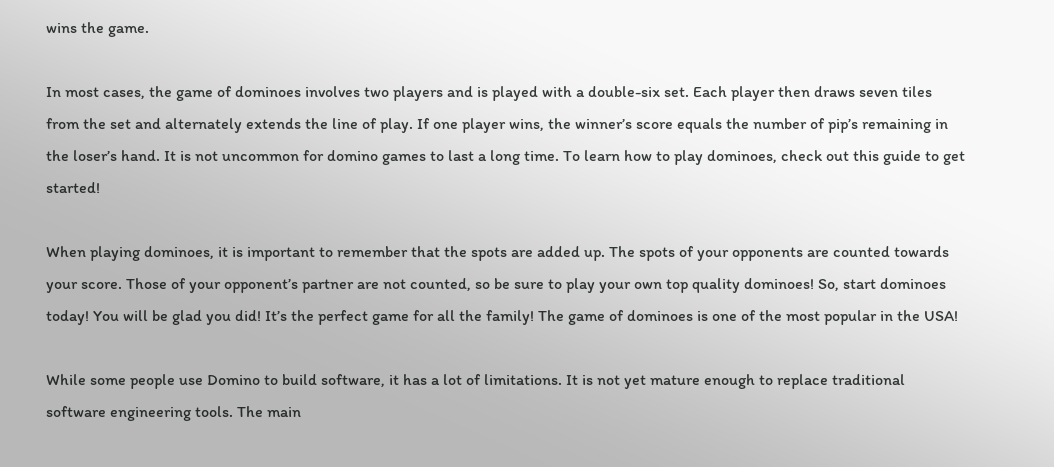wins the game.

In most cases, the game of dominoes involves two players and is played with a double-six set. Each player then draws seven tiles from the set and alternately extends the line of play. If one player wins, the winner’s score equals the number of pip’s remaining in the loser’s hand. It is not uncommon for domino games to last a long time. To learn how to play dominoes, check out this guide to get started!

When playing dominoes, it is important to remember that the spots are added up. The spots of your opponents are counted towards your score. Those of your opponent’s partner are not counted, so be sure to play your own top quality dominoes! So, start dominoes today! You will be glad you did! It’s the perfect game for all the family! The game of dominoes is one of the most popular in the USA!

While some people use Domino to build software, it has a lot of limitations. It is not yet mature enough to replace traditional software engineering tools. The main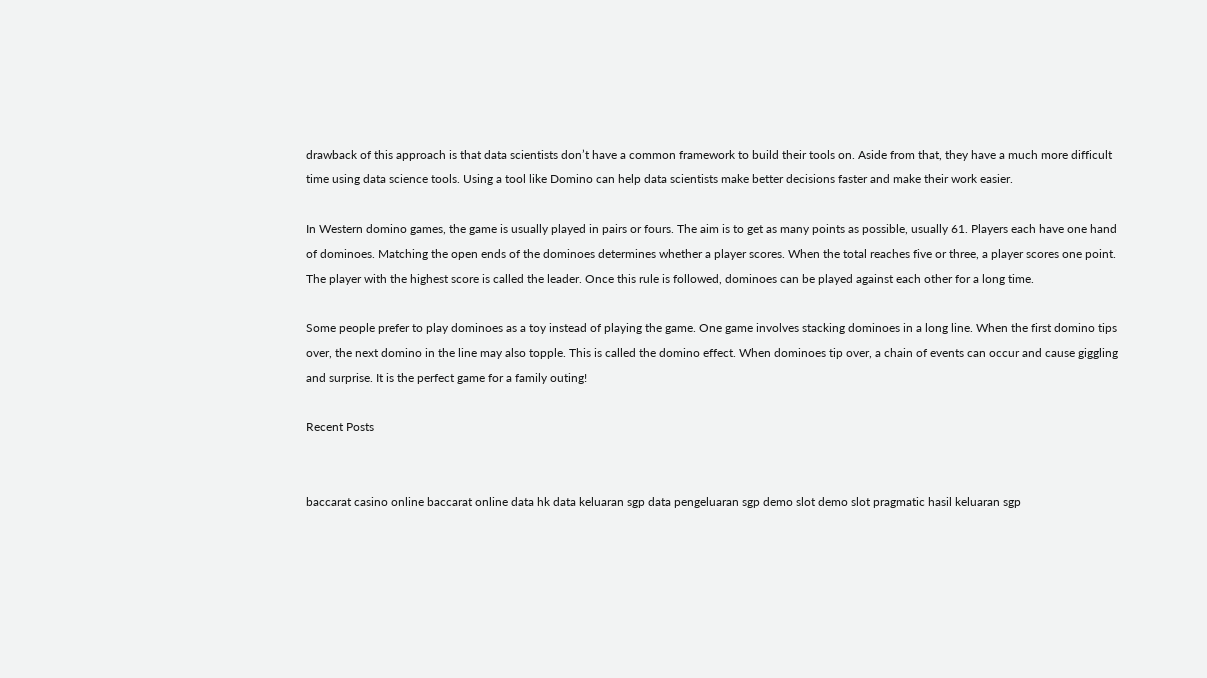drawback of this approach is that data scientists don’t have a common framework to build their tools on. Aside from that, they have a much more difficult time using data science tools. Using a tool like Domino can help data scientists make better decisions faster and make their work easier.

In Western domino games, the game is usually played in pairs or fours. The aim is to get as many points as possible, usually 61. Players each have one hand of dominoes. Matching the open ends of the dominoes determines whether a player scores. When the total reaches five or three, a player scores one point. The player with the highest score is called the leader. Once this rule is followed, dominoes can be played against each other for a long time.

Some people prefer to play dominoes as a toy instead of playing the game. One game involves stacking dominoes in a long line. When the first domino tips over, the next domino in the line may also topple. This is called the domino effect. When dominoes tip over, a chain of events can occur and cause giggling and surprise. It is the perfect game for a family outing!

Recent Posts


baccarat casino online baccarat online data hk data keluaran sgp data pengeluaran sgp demo slot demo slot pragmatic hasil keluaran sgp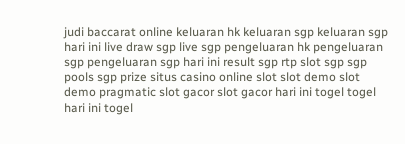judi baccarat online keluaran hk keluaran sgp keluaran sgp hari ini live draw sgp live sgp pengeluaran hk pengeluaran sgp pengeluaran sgp hari ini result sgp rtp slot sgp sgp pools sgp prize situs casino online slot slot demo slot demo pragmatic slot gacor slot gacor hari ini togel togel hari ini togel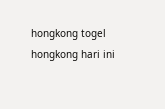hongkong togel hongkong hari ini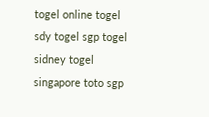togel online togel sdy togel sgp togel sidney togel singapore toto sgp